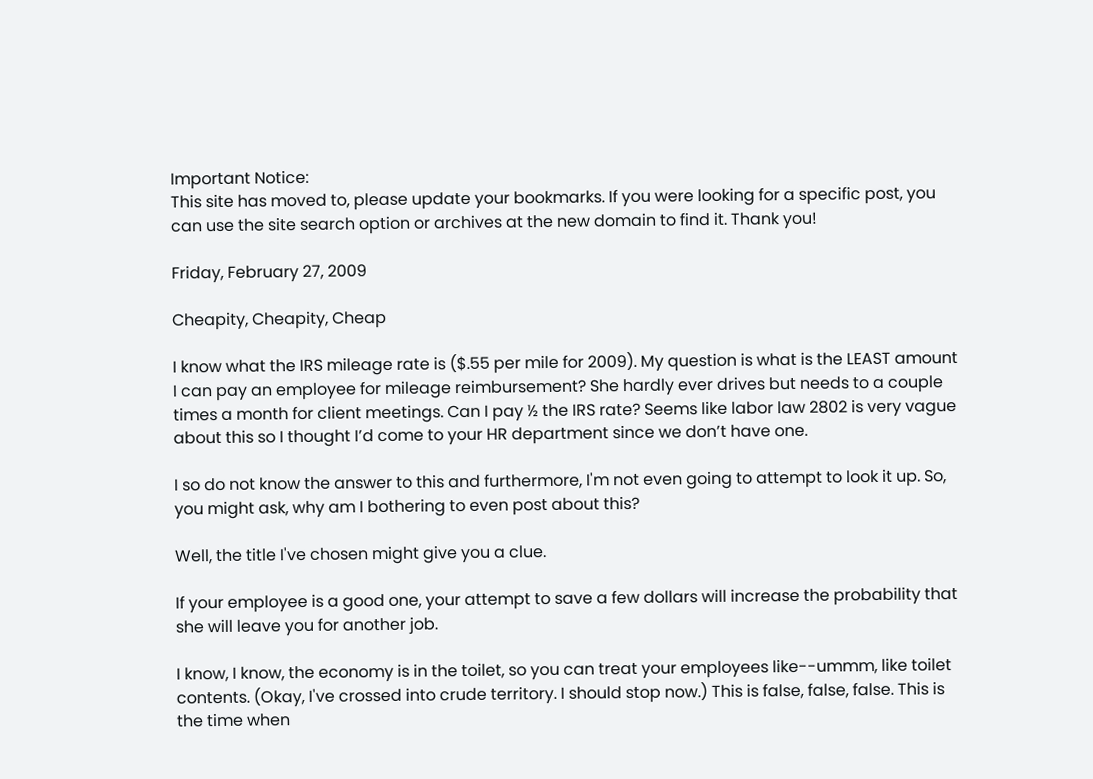Important Notice:
This site has moved to, please update your bookmarks. If you were looking for a specific post, you can use the site search option or archives at the new domain to find it. Thank you!

Friday, February 27, 2009

Cheapity, Cheapity, Cheap

I know what the IRS mileage rate is ($.55 per mile for 2009). My question is what is the LEAST amount I can pay an employee for mileage reimbursement? She hardly ever drives but needs to a couple times a month for client meetings. Can I pay ½ the IRS rate? Seems like labor law 2802 is very vague about this so I thought I’d come to your HR department since we don’t have one.

I so do not know the answer to this and furthermore, I'm not even going to attempt to look it up. So, you might ask, why am I bothering to even post about this?

Well, the title I've chosen might give you a clue.

If your employee is a good one, your attempt to save a few dollars will increase the probability that she will leave you for another job.

I know, I know, the economy is in the toilet, so you can treat your employees like--ummm, like toilet contents. (Okay, I've crossed into crude territory. I should stop now.) This is false, false, false. This is the time when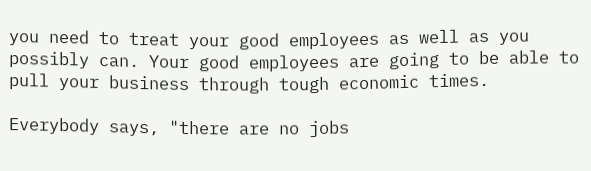you need to treat your good employees as well as you possibly can. Your good employees are going to be able to pull your business through tough economic times.

Everybody says, "there are no jobs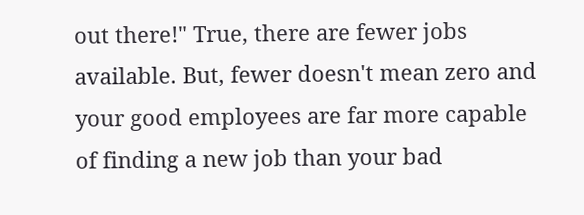out there!" True, there are fewer jobs available. But, fewer doesn't mean zero and your good employees are far more capable of finding a new job than your bad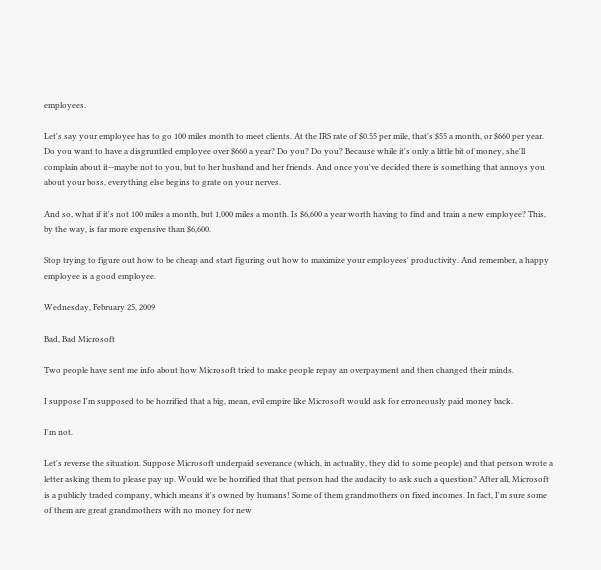employees.

Let's say your employee has to go 100 miles month to meet clients. At the IRS rate of $0.55 per mile, that's $55 a month, or $660 per year. Do you want to have a disgruntled employee over $660 a year? Do you? Do you? Because while it's only a little bit of money, she'll complain about it--maybe not to you, but to her husband and her friends. And once you've decided there is something that annoys you about your boss, everything else begins to grate on your nerves.

And so, what if it's not 100 miles a month, but 1,000 miles a month. Is $6,600 a year worth having to find and train a new employee? This, by the way, is far more expensive than $6,600.

Stop trying to figure out how to be cheap and start figuring out how to maximize your employees' productivity. And remember, a happy employee is a good employee.

Wednesday, February 25, 2009

Bad, Bad Microsoft

Two people have sent me info about how Microsoft tried to make people repay an overpayment and then changed their minds.

I suppose I'm supposed to be horrified that a big, mean, evil empire like Microsoft would ask for erroneously paid money back.

I'm not.

Let's reverse the situation. Suppose Microsoft underpaid severance (which, in actuality, they did to some people) and that person wrote a letter asking them to please pay up. Would we be horrified that that person had the audacity to ask such a question? After all, Microsoft is a publicly traded company, which means it's owned by humans! Some of them grandmothers on fixed incomes. In fact, I'm sure some of them are great grandmothers with no money for new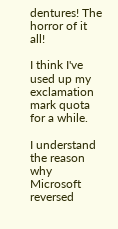dentures! The horror of it all!

I think I've used up my exclamation mark quota for a while.

I understand the reason why Microsoft reversed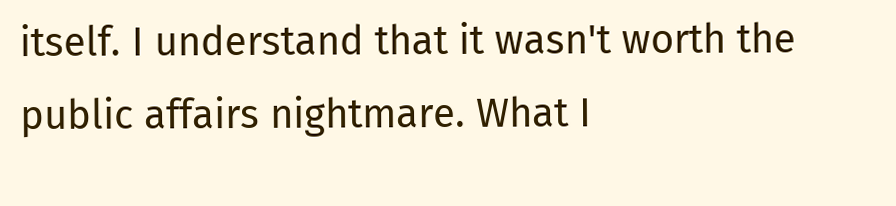itself. I understand that it wasn't worth the public affairs nightmare. What I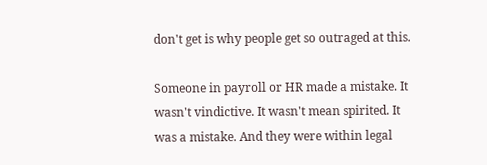don't get is why people get so outraged at this.

Someone in payroll or HR made a mistake. It wasn't vindictive. It wasn't mean spirited. It was a mistake. And they were within legal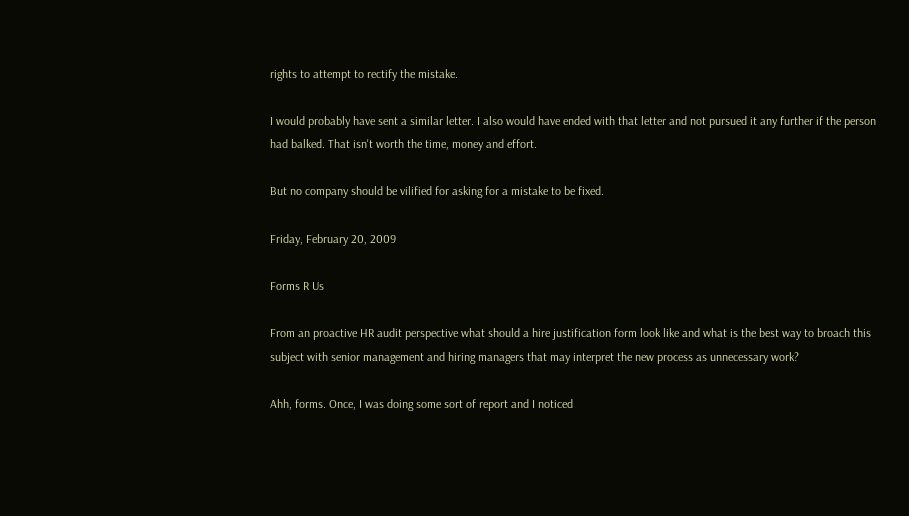rights to attempt to rectify the mistake.

I would probably have sent a similar letter. I also would have ended with that letter and not pursued it any further if the person had balked. That isn't worth the time, money and effort.

But no company should be vilified for asking for a mistake to be fixed.

Friday, February 20, 2009

Forms R Us

From an proactive HR audit perspective what should a hire justification form look like and what is the best way to broach this subject with senior management and hiring managers that may interpret the new process as unnecessary work?

Ahh, forms. Once, I was doing some sort of report and I noticed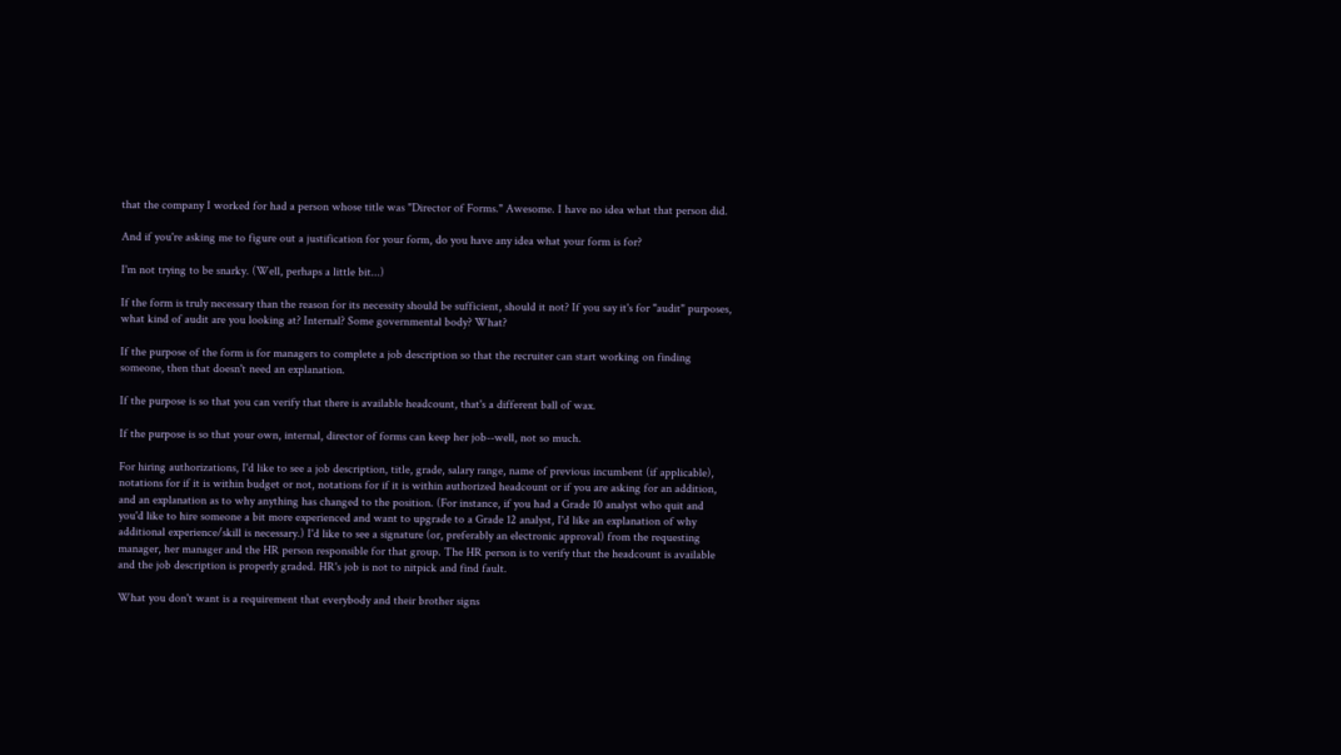that the company I worked for had a person whose title was "Director of Forms." Awesome. I have no idea what that person did.

And if you're asking me to figure out a justification for your form, do you have any idea what your form is for?

I'm not trying to be snarky. (Well, perhaps a little bit...)

If the form is truly necessary than the reason for its necessity should be sufficient, should it not? If you say it's for "audit" purposes, what kind of audit are you looking at? Internal? Some governmental body? What?

If the purpose of the form is for managers to complete a job description so that the recruiter can start working on finding someone, then that doesn't need an explanation.

If the purpose is so that you can verify that there is available headcount, that's a different ball of wax.

If the purpose is so that your own, internal, director of forms can keep her job--well, not so much.

For hiring authorizations, I'd like to see a job description, title, grade, salary range, name of previous incumbent (if applicable), notations for if it is within budget or not, notations for if it is within authorized headcount or if you are asking for an addition, and an explanation as to why anything has changed to the position. (For instance, if you had a Grade 10 analyst who quit and you'd like to hire someone a bit more experienced and want to upgrade to a Grade 12 analyst, I'd like an explanation of why additional experience/skill is necessary.) I'd like to see a signature (or, preferably an electronic approval) from the requesting manager, her manager and the HR person responsible for that group. The HR person is to verify that the headcount is available and the job description is properly graded. HR's job is not to nitpick and find fault.

What you don't want is a requirement that everybody and their brother signs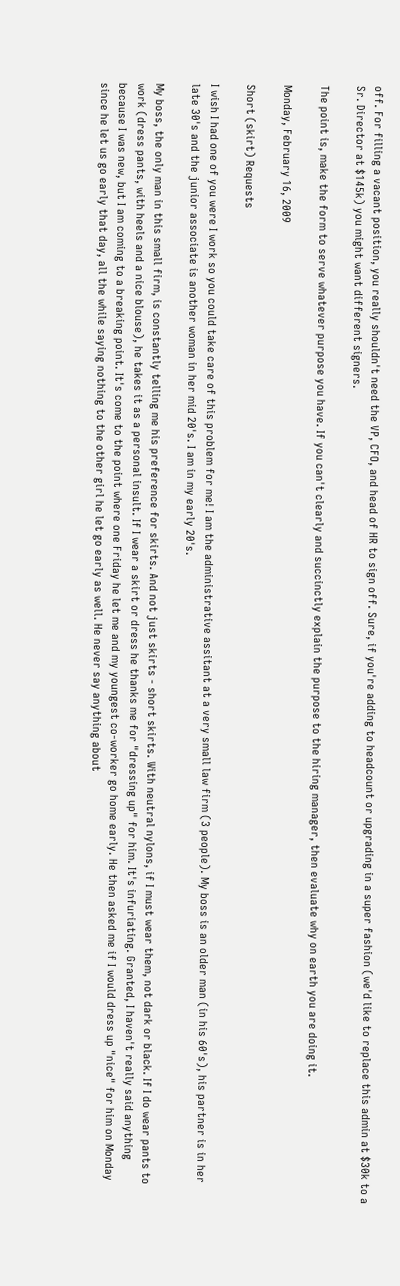off. For filling a vacant position, you really shouldn't need the VP, CFO, and head of HR to sign off. Sure, if you're adding to headcount or upgrading in a super fashion (we'd like to replace this admin at $30k to a Sr. Director at $145k) you might want different signers.

The point is, make the form to serve whatever purpose you have. If you can't clearly and succinctly explain the purpose to the hiring manager, then evaluate why on earth you are doing it.

Monday, February 16, 2009

Short (skirt) Requests

I wish I had one of you were I work so you could take care of this problem for me! I am the administrative assitant at a very small law firm (3 people). My boss is an older man (in his 60's), his partner is in her late 30's and the junior associate is another woman in her mid 20's. I am in my early 20's.

My boss, the only man in this small firm, is constantly telling me his preference for skirts. And not just skirts - short skirts. With neutral nylons, if I must wear them, not dark or black. If I do wear pants to work (dress pants, with heels and a nice blouse), he takes it as a personal insult. If I wear a skirt or dress he thanks me for "dressing up" for him. It's infuriating. Granted, I haven't really said anything because I was new, but I am coming to a breaking point. It's come to the point where one Friday he let me and my youngest co-worker go home early. He then asked me if I would dress up "nice" for him on Monday since he let us go early that day, all the while saying nothing to the other girl he let go early as well. He never say anything about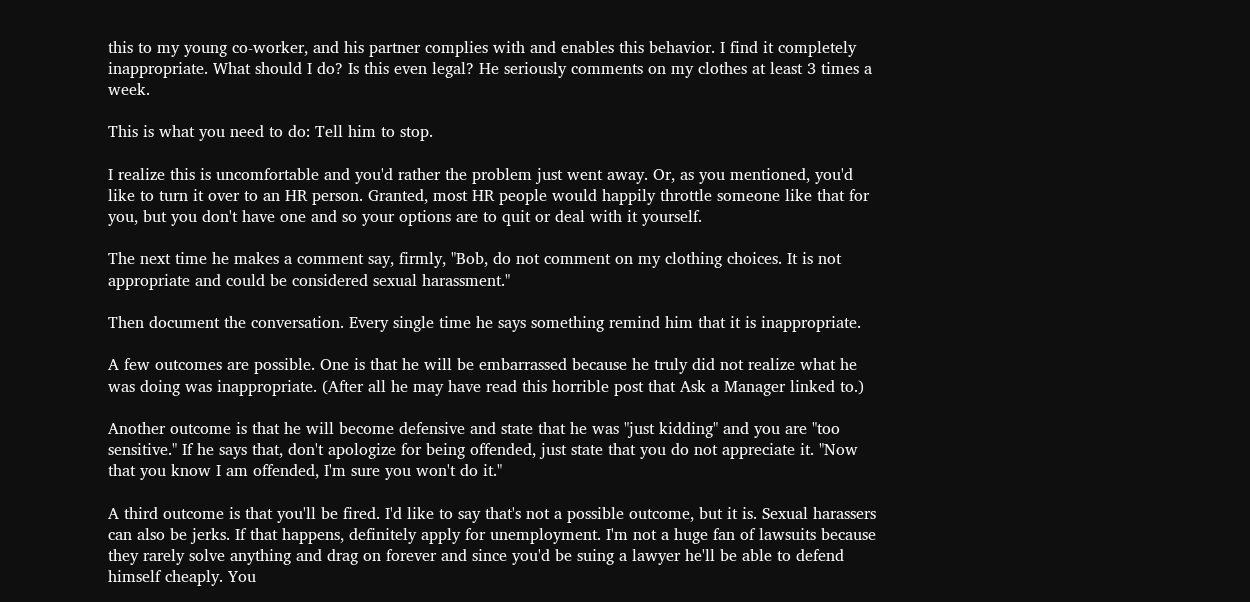this to my young co-worker, and his partner complies with and enables this behavior. I find it completely inappropriate. What should I do? Is this even legal? He seriously comments on my clothes at least 3 times a week.

This is what you need to do: Tell him to stop.

I realize this is uncomfortable and you'd rather the problem just went away. Or, as you mentioned, you'd like to turn it over to an HR person. Granted, most HR people would happily throttle someone like that for you, but you don't have one and so your options are to quit or deal with it yourself.

The next time he makes a comment say, firmly, "Bob, do not comment on my clothing choices. It is not appropriate and could be considered sexual harassment."

Then document the conversation. Every single time he says something remind him that it is inappropriate.

A few outcomes are possible. One is that he will be embarrassed because he truly did not realize what he was doing was inappropriate. (After all he may have read this horrible post that Ask a Manager linked to.)

Another outcome is that he will become defensive and state that he was "just kidding" and you are "too sensitive." If he says that, don't apologize for being offended, just state that you do not appreciate it. "Now that you know I am offended, I'm sure you won't do it."

A third outcome is that you'll be fired. I'd like to say that's not a possible outcome, but it is. Sexual harassers can also be jerks. If that happens, definitely apply for unemployment. I'm not a huge fan of lawsuits because they rarely solve anything and drag on forever and since you'd be suing a lawyer he'll be able to defend himself cheaply. You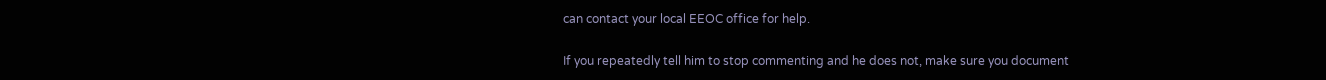can contact your local EEOC office for help.

If you repeatedly tell him to stop commenting and he does not, make sure you document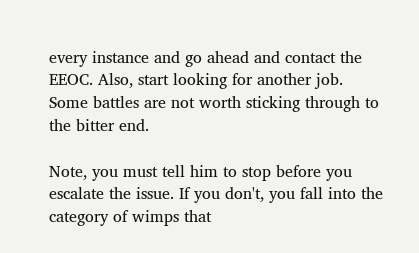every instance and go ahead and contact the EEOC. Also, start looking for another job. Some battles are not worth sticking through to the bitter end.

Note, you must tell him to stop before you escalate the issue. If you don't, you fall into the category of wimps that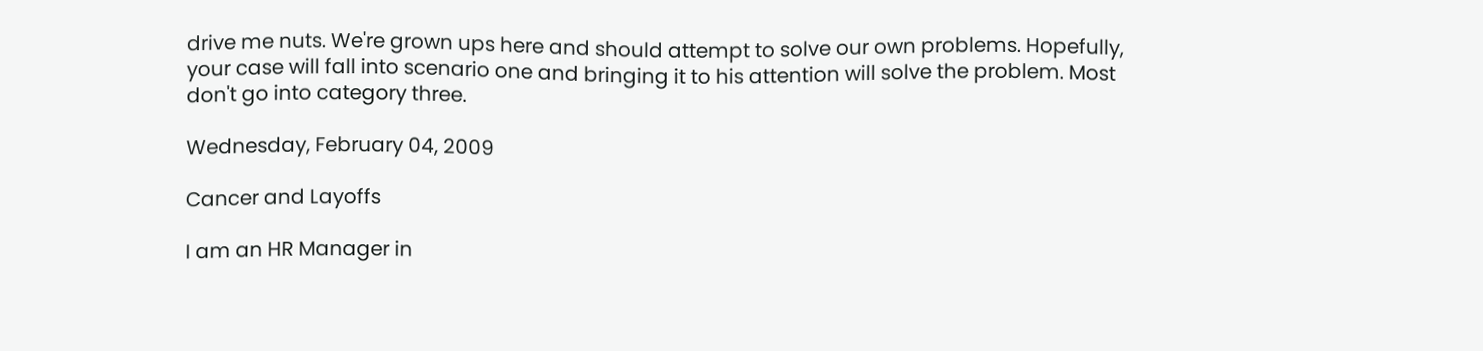drive me nuts. We're grown ups here and should attempt to solve our own problems. Hopefully, your case will fall into scenario one and bringing it to his attention will solve the problem. Most don't go into category three.

Wednesday, February 04, 2009

Cancer and Layoffs

I am an HR Manager in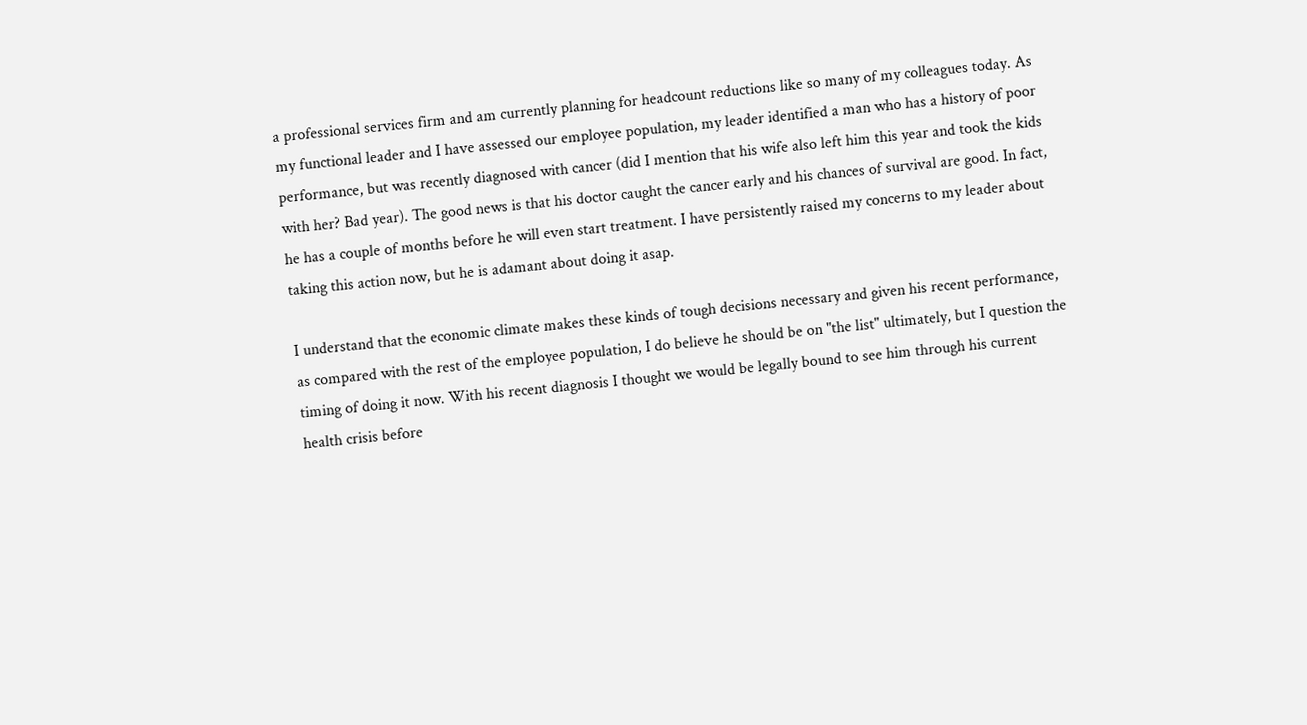a professional services firm and am currently planning for headcount reductions like so many of my colleagues today. As my functional leader and I have assessed our employee population, my leader identified a man who has a history of poor performance, but was recently diagnosed with cancer (did I mention that his wife also left him this year and took the kids with her? Bad year). The good news is that his doctor caught the cancer early and his chances of survival are good. In fact, he has a couple of months before he will even start treatment. I have persistently raised my concerns to my leader about taking this action now, but he is adamant about doing it asap.

I understand that the economic climate makes these kinds of tough decisions necessary and given his recent performance, as compared with the rest of the employee population, I do believe he should be on "the list" ultimately, but I question the timing of doing it now. With his recent diagnosis I thought we would be legally bound to see him through his current health crisis before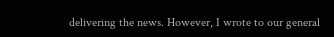delivering the news. However, I wrote to our general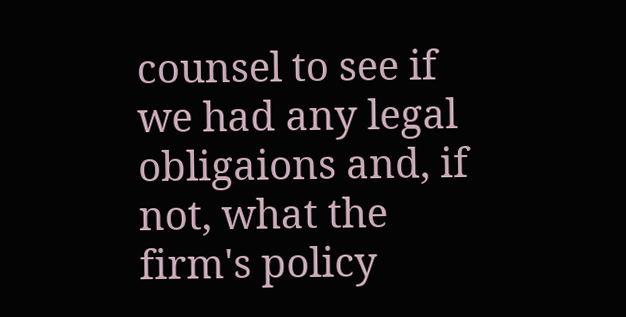counsel to see if we had any legal obligaions and, if not, what the firm's policy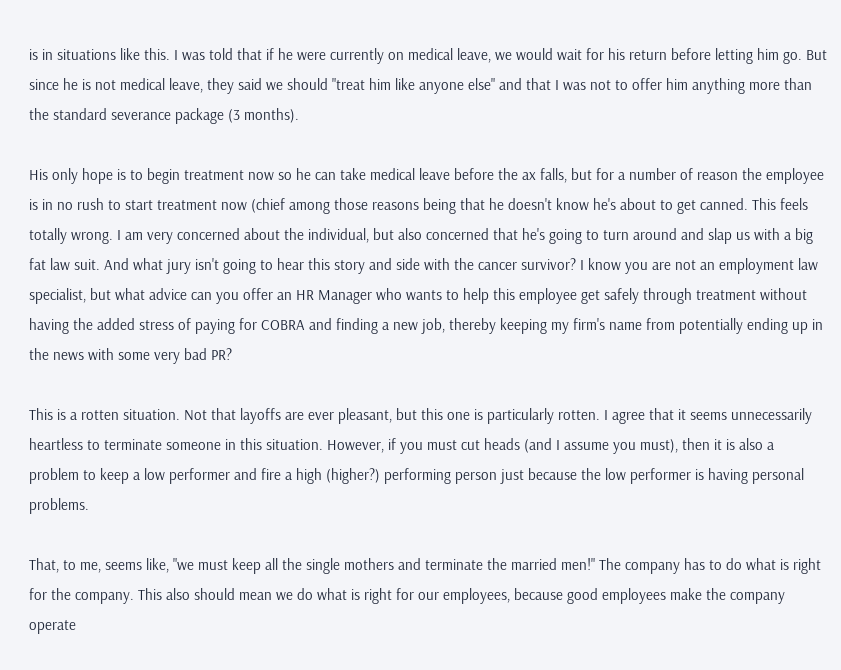is in situations like this. I was told that if he were currently on medical leave, we would wait for his return before letting him go. But since he is not medical leave, they said we should "treat him like anyone else" and that I was not to offer him anything more than the standard severance package (3 months).

His only hope is to begin treatment now so he can take medical leave before the ax falls, but for a number of reason the employee is in no rush to start treatment now (chief among those reasons being that he doesn't know he's about to get canned. This feels totally wrong. I am very concerned about the individual, but also concerned that he's going to turn around and slap us with a big fat law suit. And what jury isn't going to hear this story and side with the cancer survivor? I know you are not an employment law specialist, but what advice can you offer an HR Manager who wants to help this employee get safely through treatment without having the added stress of paying for COBRA and finding a new job, thereby keeping my firm's name from potentially ending up in the news with some very bad PR?

This is a rotten situation. Not that layoffs are ever pleasant, but this one is particularly rotten. I agree that it seems unnecessarily heartless to terminate someone in this situation. However, if you must cut heads (and I assume you must), then it is also a problem to keep a low performer and fire a high (higher?) performing person just because the low performer is having personal problems.

That, to me, seems like, "we must keep all the single mothers and terminate the married men!" The company has to do what is right for the company. This also should mean we do what is right for our employees, because good employees make the company operate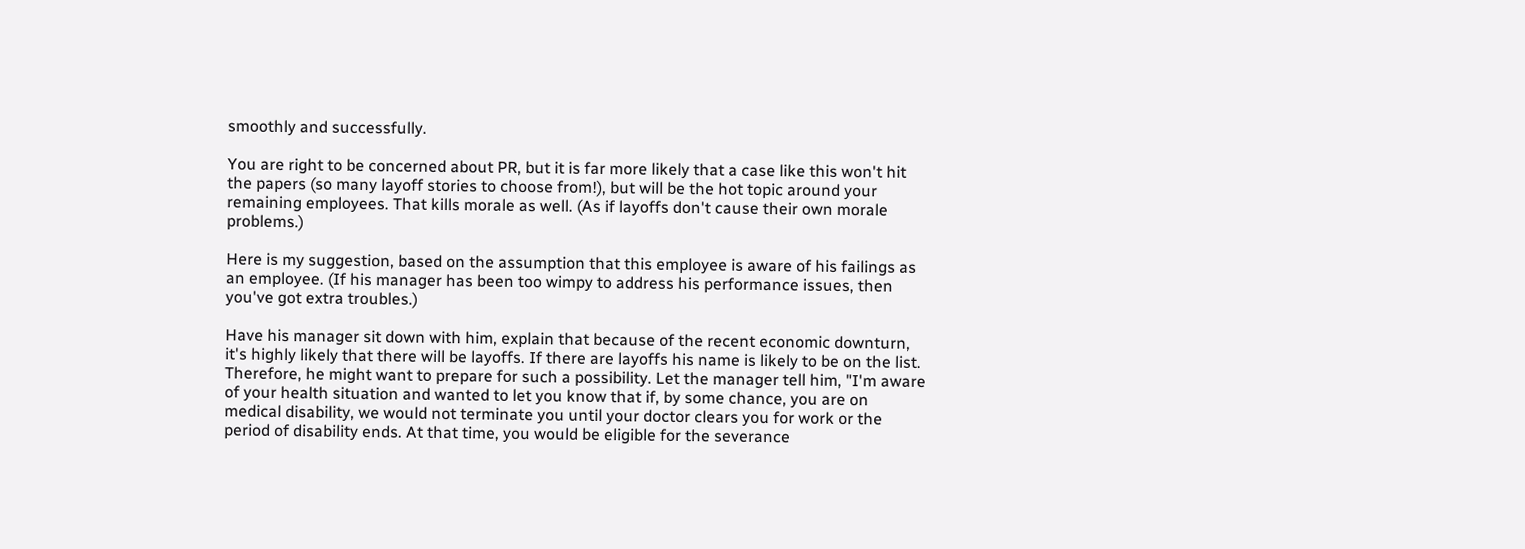smoothly and successfully.

You are right to be concerned about PR, but it is far more likely that a case like this won't hit the papers (so many layoff stories to choose from!), but will be the hot topic around your remaining employees. That kills morale as well. (As if layoffs don't cause their own morale problems.)

Here is my suggestion, based on the assumption that this employee is aware of his failings as an employee. (If his manager has been too wimpy to address his performance issues, then you've got extra troubles.)

Have his manager sit down with him, explain that because of the recent economic downturn, it's highly likely that there will be layoffs. If there are layoffs his name is likely to be on the list. Therefore, he might want to prepare for such a possibility. Let the manager tell him, "I'm aware of your health situation and wanted to let you know that if, by some chance, you are on medical disability, we would not terminate you until your doctor clears you for work or the period of disability ends. At that time, you would be eligible for the severance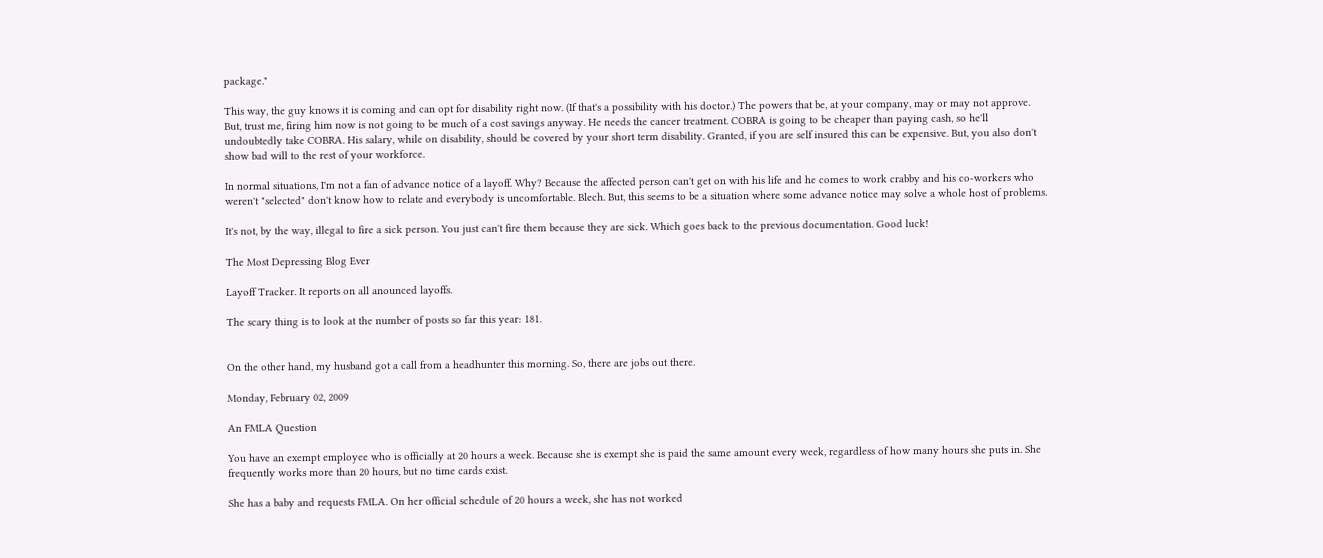package."

This way, the guy knows it is coming and can opt for disability right now. (If that's a possibility with his doctor.) The powers that be, at your company, may or may not approve. But, trust me, firing him now is not going to be much of a cost savings anyway. He needs the cancer treatment. COBRA is going to be cheaper than paying cash, so he'll undoubtedly take COBRA. His salary, while on disability, should be covered by your short term disability. Granted, if you are self insured this can be expensive. But, you also don't show bad will to the rest of your workforce.

In normal situations, I'm not a fan of advance notice of a layoff. Why? Because the affected person can't get on with his life and he comes to work crabby and his co-workers who weren't "selected" don't know how to relate and everybody is uncomfortable. Blech. But, this seems to be a situation where some advance notice may solve a whole host of problems.

It's not, by the way, illegal to fire a sick person. You just can't fire them because they are sick. Which goes back to the previous documentation. Good luck!

The Most Depressing Blog Ever

Layoff Tracker. It reports on all anounced layoffs.

The scary thing is to look at the number of posts so far this year: 181.


On the other hand, my husband got a call from a headhunter this morning. So, there are jobs out there.

Monday, February 02, 2009

An FMLA Question

You have an exempt employee who is officially at 20 hours a week. Because she is exempt she is paid the same amount every week, regardless of how many hours she puts in. She frequently works more than 20 hours, but no time cards exist.

She has a baby and requests FMLA. On her official schedule of 20 hours a week, she has not worked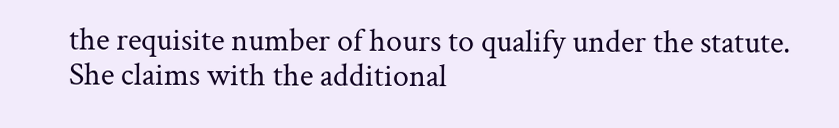the requisite number of hours to qualify under the statute. She claims with the additional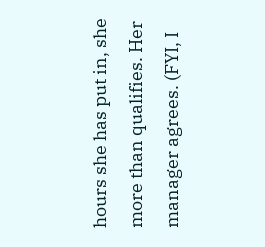hours she has put in, she more than qualifies. Her manager agrees. (FYI, I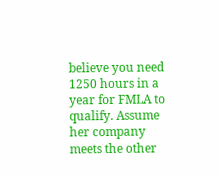believe you need 1250 hours in a year for FMLA to qualify. Assume her company meets the other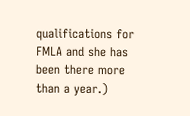qualifications for FMLA and she has been there more than a year.)